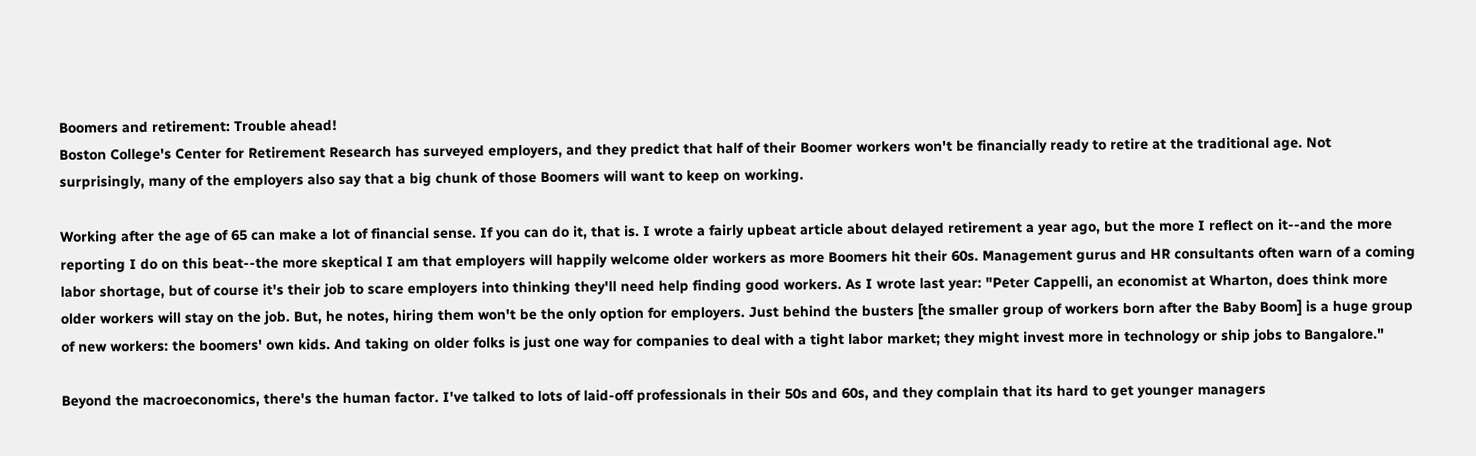Boomers and retirement: Trouble ahead!
Boston College's Center for Retirement Research has surveyed employers, and they predict that half of their Boomer workers won't be financially ready to retire at the traditional age. Not surprisingly, many of the employers also say that a big chunk of those Boomers will want to keep on working.

Working after the age of 65 can make a lot of financial sense. If you can do it, that is. I wrote a fairly upbeat article about delayed retirement a year ago, but the more I reflect on it--and the more reporting I do on this beat--the more skeptical I am that employers will happily welcome older workers as more Boomers hit their 60s. Management gurus and HR consultants often warn of a coming labor shortage, but of course it's their job to scare employers into thinking they'll need help finding good workers. As I wrote last year: "Peter Cappelli, an economist at Wharton, does think more older workers will stay on the job. But, he notes, hiring them won't be the only option for employers. Just behind the busters [the smaller group of workers born after the Baby Boom] is a huge group of new workers: the boomers' own kids. And taking on older folks is just one way for companies to deal with a tight labor market; they might invest more in technology or ship jobs to Bangalore."

Beyond the macroeconomics, there's the human factor. I've talked to lots of laid-off professionals in their 50s and 60s, and they complain that its hard to get younger managers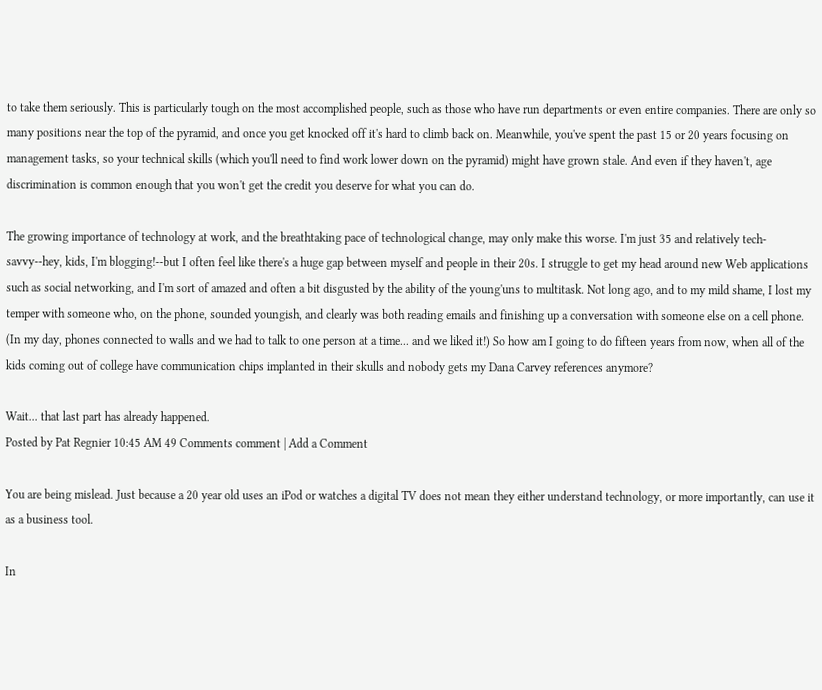to take them seriously. This is particularly tough on the most accomplished people, such as those who have run departments or even entire companies. There are only so many positions near the top of the pyramid, and once you get knocked off it's hard to climb back on. Meanwhile, you've spent the past 15 or 20 years focusing on management tasks, so your technical skills (which you'll need to find work lower down on the pyramid) might have grown stale. And even if they haven't, age discrimination is common enough that you won't get the credit you deserve for what you can do.

The growing importance of technology at work, and the breathtaking pace of technological change, may only make this worse. I'm just 35 and relatively tech-savvy--hey, kids, I'm blogging!--but I often feel like there's a huge gap between myself and people in their 20s. I struggle to get my head around new Web applications such as social networking, and I'm sort of amazed and often a bit disgusted by the ability of the young'uns to multitask. Not long ago, and to my mild shame, I lost my temper with someone who, on the phone, sounded youngish, and clearly was both reading emails and finishing up a conversation with someone else on a cell phone. (In my day, phones connected to walls and we had to talk to one person at a time... and we liked it!) So how am I going to do fifteen years from now, when all of the kids coming out of college have communication chips implanted in their skulls and nobody gets my Dana Carvey references anymore?

Wait... that last part has already happened.
Posted by Pat Regnier 10:45 AM 49 Comments comment | Add a Comment

You are being mislead. Just because a 20 year old uses an iPod or watches a digital TV does not mean they either understand technology, or more importantly, can use it as a business tool.

In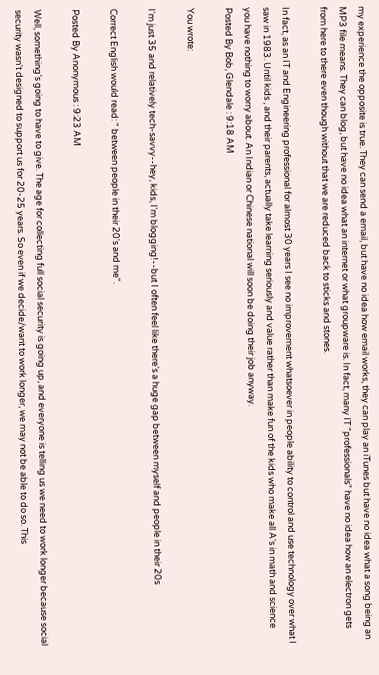my experience the opposite is true. They can send a email, but have no idea how email works, they can play an iTunes but have no idea what a song being an MP3 file means. They can blog, but have no idea what an internet or what groupware is. In fact, many IT "professionals" have no idea how an electron gets from here to there even though without that we are reduced back to sticks and stones.

In fact, as an IT and Engineering professional for almost 30 years I see no improvement whatsoever in people ability to control and use technology over what I saw in 1983. Until kids , and their parents, actually take learning seriously and value rather than make fun of the kids who make all A's in math and science you have nothing to worry about. An Indian or Chinese national will soon be doing their job anyway.
Posted By Bob, Glendale : 9:18 AM

You wrote:

I'm just 35 and relatively tech-savvy--hey, kids, I'm blogging!--but I often feel like there's a huge gap between myself and people in their 20s

Correct English would read: " between people in their 20's and me".

Posted By Anonymous : 9:23 AM

Well, something's going to have to give. The age for collecting full social security is going up, and everyone is telling us we need to work longer because social security wasn't designed to support us for 20-25 years. So even if we decide/want to work longer, we may not be able to do so. This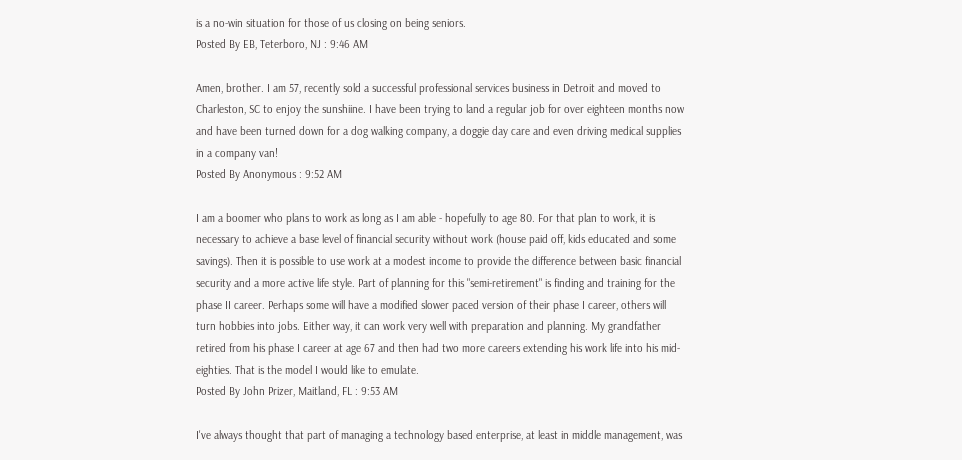is a no-win situation for those of us closing on being seniors.
Posted By EB, Teterboro, NJ : 9:46 AM

Amen, brother. I am 57, recently sold a successful professional services business in Detroit and moved to Charleston, SC to enjoy the sunshiine. I have been trying to land a regular job for over eighteen months now and have been turned down for a dog walking company, a doggie day care and even driving medical supplies in a company van!
Posted By Anonymous : 9:52 AM

I am a boomer who plans to work as long as I am able - hopefully to age 80. For that plan to work, it is necessary to achieve a base level of financial security without work (house paid off, kids educated and some savings). Then it is possible to use work at a modest income to provide the difference between basic financial security and a more active life style. Part of planning for this "semi-retirement" is finding and training for the phase II career. Perhaps some will have a modified slower paced version of their phase I career, others will turn hobbies into jobs. Either way, it can work very well with preparation and planning. My grandfather retired from his phase I career at age 67 and then had two more careers extending his work life into his mid-eighties. That is the model I would like to emulate.
Posted By John Prizer, Maitland, FL : 9:53 AM

I've always thought that part of managing a technology based enterprise, at least in middle management, was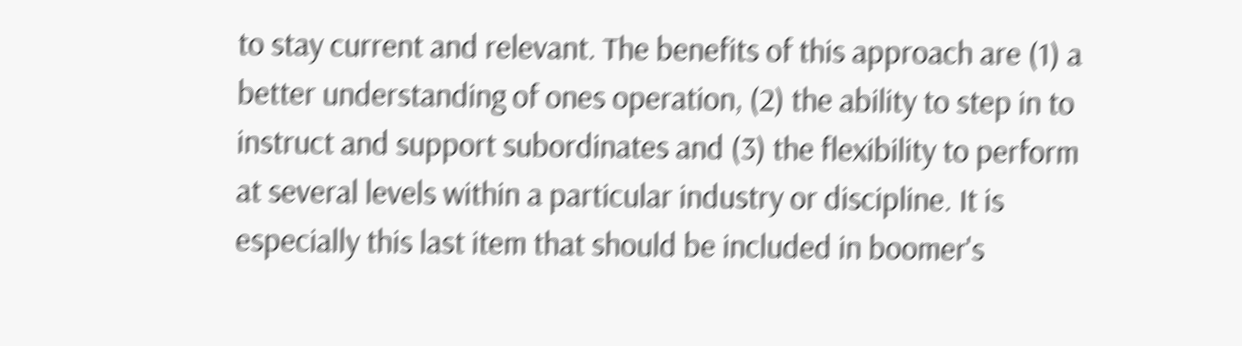to stay current and relevant. The benefits of this approach are (1) a better understanding of ones operation, (2) the ability to step in to instruct and support subordinates and (3) the flexibility to perform at several levels within a particular industry or discipline. It is especially this last item that should be included in boomer's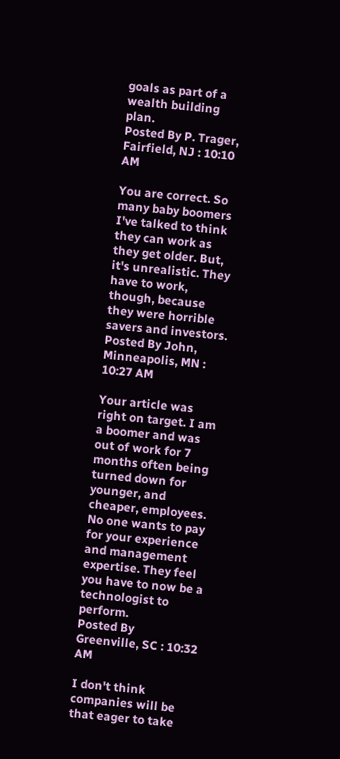goals as part of a wealth building plan.
Posted By P. Trager, Fairfield, NJ : 10:10 AM

You are correct. So many baby boomers I've talked to think they can work as they get older. But, it's unrealistic. They have to work, though, because they were horrible savers and investors.
Posted By John, Minneapolis, MN : 10:27 AM

Your article was right on target. I am a boomer and was out of work for 7 months often being turned down for younger, and cheaper, employees. No one wants to pay for your experience and management expertise. They feel you have to now be a technologist to perform.
Posted By Greenville, SC : 10:32 AM

I don't think companies will be that eager to take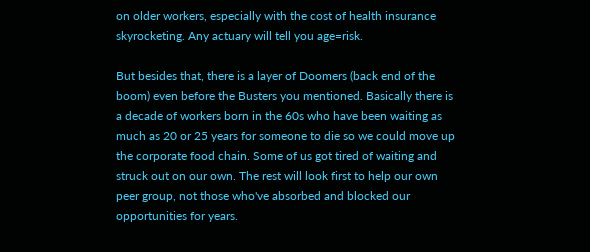on older workers, especially with the cost of health insurance skyrocketing. Any actuary will tell you age=risk.

But besides that, there is a layer of Doomers (back end of the boom) even before the Busters you mentioned. Basically there is a decade of workers born in the 60s who have been waiting as much as 20 or 25 years for someone to die so we could move up the corporate food chain. Some of us got tired of waiting and struck out on our own. The rest will look first to help our own peer group, not those who've absorbed and blocked our opportunities for years.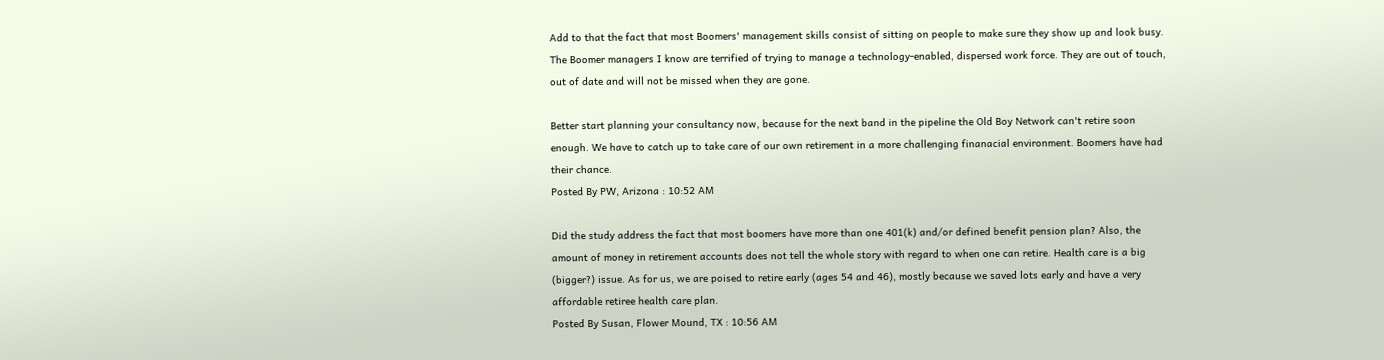Add to that the fact that most Boomers' management skills consist of sitting on people to make sure they show up and look busy. The Boomer managers I know are terrified of trying to manage a technology-enabled, dispersed work force. They are out of touch, out of date and will not be missed when they are gone.

Better start planning your consultancy now, because for the next band in the pipeline the Old Boy Network can't retire soon enough. We have to catch up to take care of our own retirement in a more challenging finanacial environment. Boomers have had their chance.
Posted By PW, Arizona : 10:52 AM

Did the study address the fact that most boomers have more than one 401(k) and/or defined benefit pension plan? Also, the amount of money in retirement accounts does not tell the whole story with regard to when one can retire. Health care is a big (bigger?) issue. As for us, we are poised to retire early (ages 54 and 46), mostly because we saved lots early and have a very affordable retiree health care plan.
Posted By Susan, Flower Mound, TX : 10:56 AM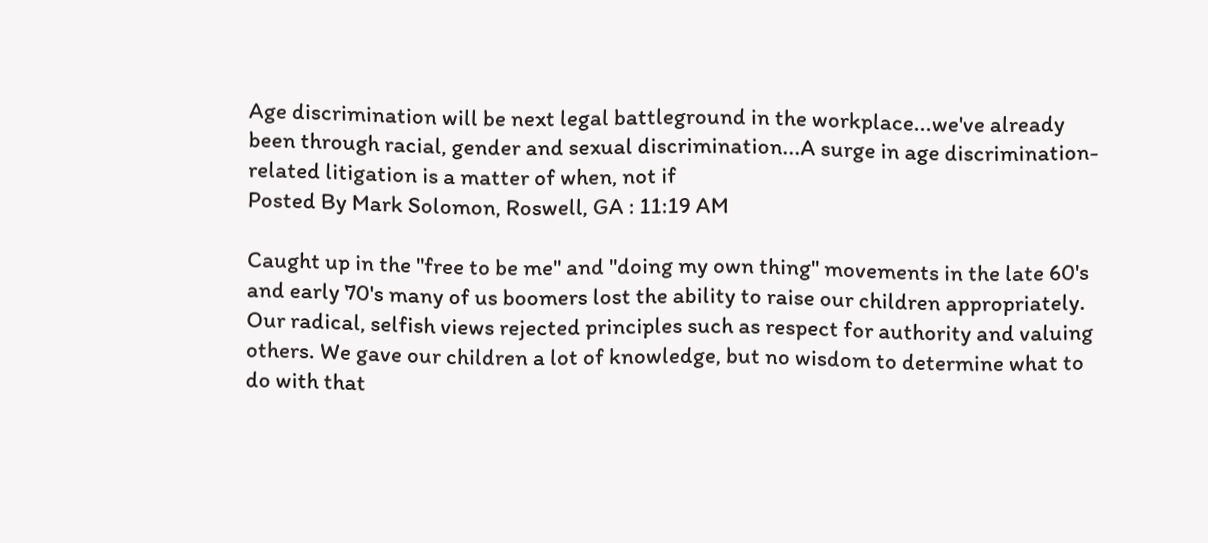Age discrimination will be next legal battleground in the workplace...we've already been through racial, gender and sexual discrimination...A surge in age discrimination-related litigation is a matter of when, not if
Posted By Mark Solomon, Roswell, GA : 11:19 AM

Caught up in the "free to be me" and "doing my own thing" movements in the late 60's and early 70's many of us boomers lost the ability to raise our children appropriately. Our radical, selfish views rejected principles such as respect for authority and valuing others. We gave our children a lot of knowledge, but no wisdom to determine what to do with that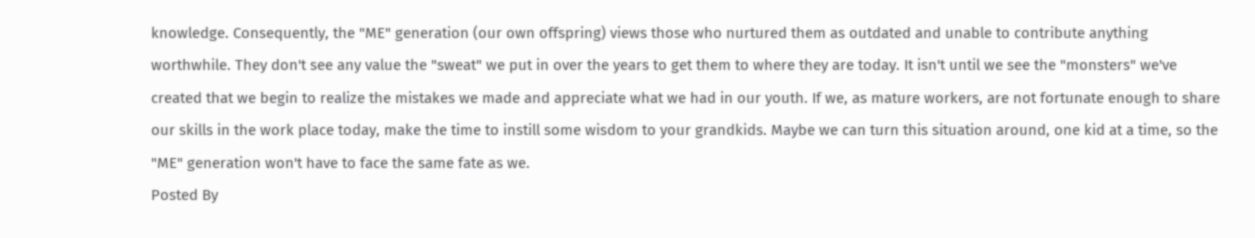knowledge. Consequently, the "ME" generation (our own offspring) views those who nurtured them as outdated and unable to contribute anything worthwhile. They don't see any value the "sweat" we put in over the years to get them to where they are today. It isn't until we see the "monsters" we've created that we begin to realize the mistakes we made and appreciate what we had in our youth. If we, as mature workers, are not fortunate enough to share our skills in the work place today, make the time to instill some wisdom to your grandkids. Maybe we can turn this situation around, one kid at a time, so the "ME" generation won't have to face the same fate as we.
Posted By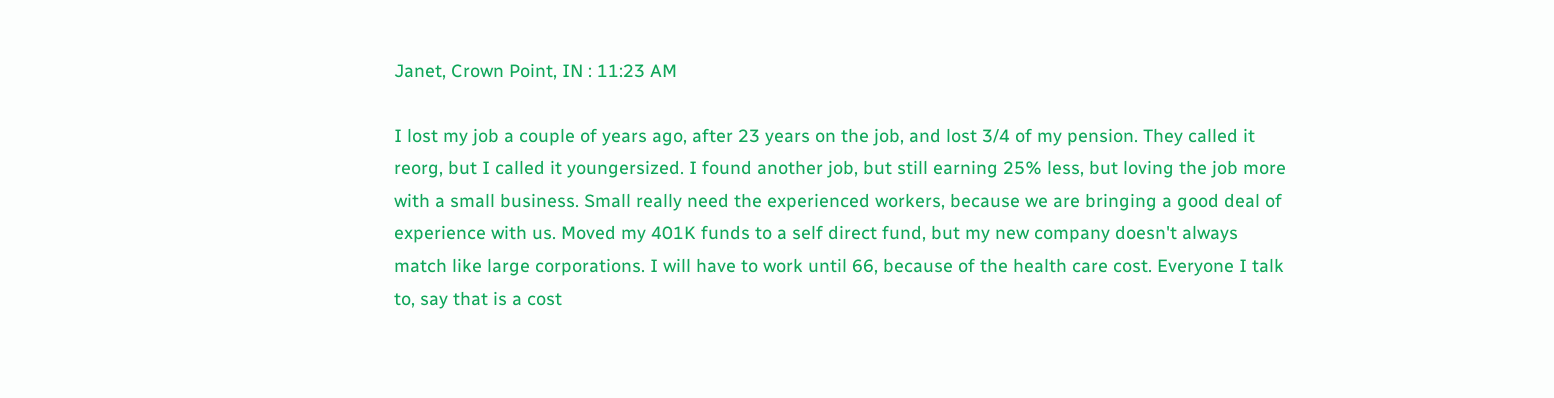Janet, Crown Point, IN : 11:23 AM

I lost my job a couple of years ago, after 23 years on the job, and lost 3/4 of my pension. They called it reorg, but I called it youngersized. I found another job, but still earning 25% less, but loving the job more with a small business. Small really need the experienced workers, because we are bringing a good deal of experience with us. Moved my 401K funds to a self direct fund, but my new company doesn't always match like large corporations. I will have to work until 66, because of the health care cost. Everyone I talk to, say that is a cost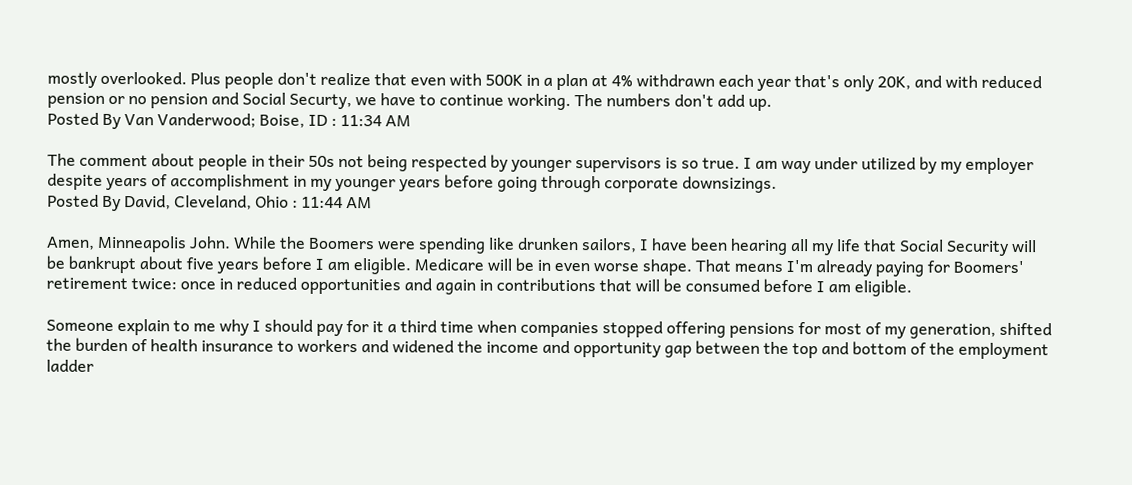mostly overlooked. Plus people don't realize that even with 500K in a plan at 4% withdrawn each year that's only 20K, and with reduced pension or no pension and Social Securty, we have to continue working. The numbers don't add up.
Posted By Van Vanderwood; Boise, ID : 11:34 AM

The comment about people in their 50s not being respected by younger supervisors is so true. I am way under utilized by my employer despite years of accomplishment in my younger years before going through corporate downsizings.
Posted By David, Cleveland, Ohio : 11:44 AM

Amen, Minneapolis John. While the Boomers were spending like drunken sailors, I have been hearing all my life that Social Security will be bankrupt about five years before I am eligible. Medicare will be in even worse shape. That means I'm already paying for Boomers' retirement twice: once in reduced opportunities and again in contributions that will be consumed before I am eligible.

Someone explain to me why I should pay for it a third time when companies stopped offering pensions for most of my generation, shifted the burden of health insurance to workers and widened the income and opportunity gap between the top and bottom of the employment ladder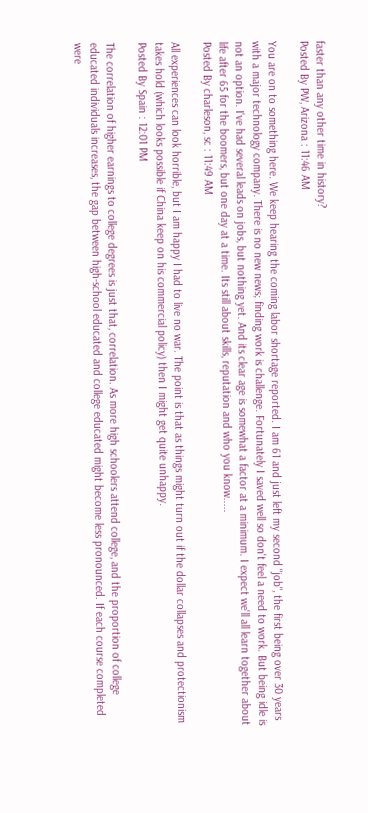faster than any other time in history?
Posted By PW, Arizona : 11:46 AM

You are on to something here. We keep hearing the coming labor shortage reported. I am 61 and just left my second "job", the first being over 30 years with a major technology company. There is no new news; finding work is challenge. Fortunately I saved well so don't feel a need to work. But being idle is not an option. I've had several leads on jobs, but nothing yet. And its clear age is somewhat a factor at a minimum. I expect we'll all learn together about life after 65 for the boomers, but one day at a time. Its still about skills, reputation and who you know.....
Posted By charleson, sc : 11:49 AM

All experiences can look horrible, but I am happy I had to live no war. The point is that as things might turn out if the dollar collapses and protectionism takes hold (which looks possible if China keep on his commercial policy) then I might get quite unhappy.
Posted By Spain : 12:01 PM

The correlation of higher earnings to college degrees is just that, correlation. As more high schoolers attend college, and the proportion of college educated individuals increases, the gap between high-school educated and college educated might become less pronounced. If each course completed were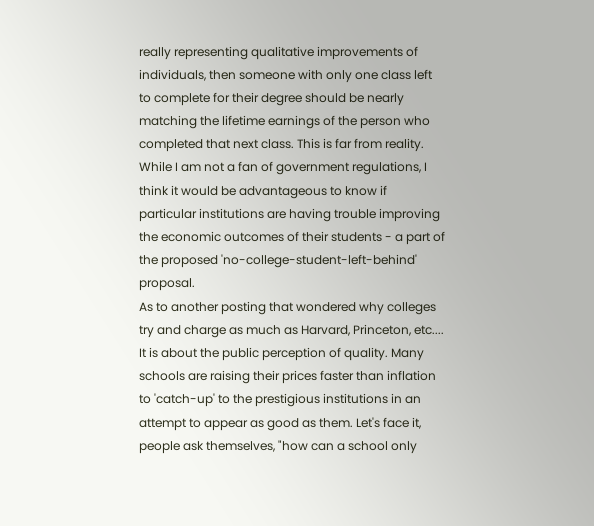really representing qualitative improvements of individuals, then someone with only one class left to complete for their degree should be nearly matching the lifetime earnings of the person who completed that next class. This is far from reality.
While I am not a fan of government regulations, I think it would be advantageous to know if particular institutions are having trouble improving the economic outcomes of their students - a part of the proposed 'no-college-student-left-behind' proposal.
As to another posting that wondered why colleges try and charge as much as Harvard, Princeton, etc.... It is about the public perception of quality. Many schools are raising their prices faster than inflation to 'catch-up' to the prestigious institutions in an attempt to appear as good as them. Let's face it, people ask themselves, "how can a school only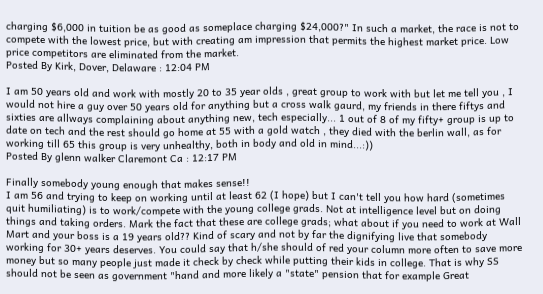charging $6,000 in tuition be as good as someplace charging $24,000?" In such a market, the race is not to compete with the lowest price, but with creating am impression that permits the highest market price. Low price competitors are eliminated from the market.
Posted By Kirk, Dover, Delaware : 12:04 PM

I am 50 years old and work with mostly 20 to 35 year olds , great group to work with but let me tell you , I would not hire a guy over 50 years old for anything but a cross walk gaurd, my friends in there fiftys and sixties are allways complaining about anything new, tech especially... 1 out of 8 of my fifty+ group is up to date on tech and the rest should go home at 55 with a gold watch , they died with the berlin wall, as for working till 65 this group is very unhealthy, both in body and old in mind...:))
Posted By glenn walker Claremont Ca : 12:17 PM

Finally somebody young enough that makes sense!!
I am 56 and trying to keep on working until at least 62 (I hope) but I can't tell you how hard (sometimes quit humiliating) is to work/compete with the young college grads. Not at intelligence level but on doing things and taking orders. Mark the fact that these are college grads; what about if you need to work at Wall Mart and your boss is a 19 years old?? Kind of scary and not by far the dignifying live that somebody working for 30+ years deserves. You could say that h/she should of red your column more often to save more money but so many people just made it check by check while putting their kids in college. That is why SS should not be seen as government "hand and more likely a "state" pension that for example Great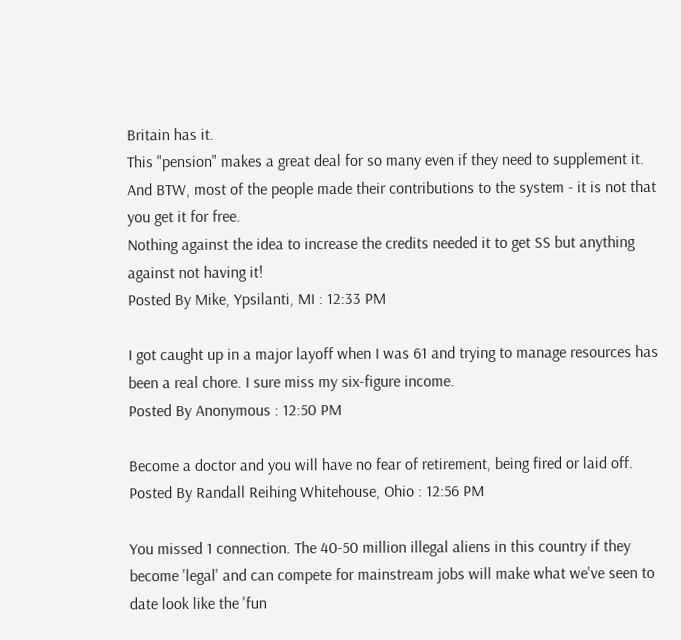Britain has it.
This "pension" makes a great deal for so many even if they need to supplement it. And BTW, most of the people made their contributions to the system - it is not that you get it for free.
Nothing against the idea to increase the credits needed it to get SS but anything against not having it!
Posted By Mike, Ypsilanti, MI : 12:33 PM

I got caught up in a major layoff when I was 61 and trying to manage resources has been a real chore. I sure miss my six-figure income.
Posted By Anonymous : 12:50 PM

Become a doctor and you will have no fear of retirement, being fired or laid off.
Posted By Randall Reihing Whitehouse, Ohio : 12:56 PM

You missed 1 connection. The 40-50 million illegal aliens in this country if they become 'legal' and can compete for mainstream jobs will make what we've seen to date look like the 'fun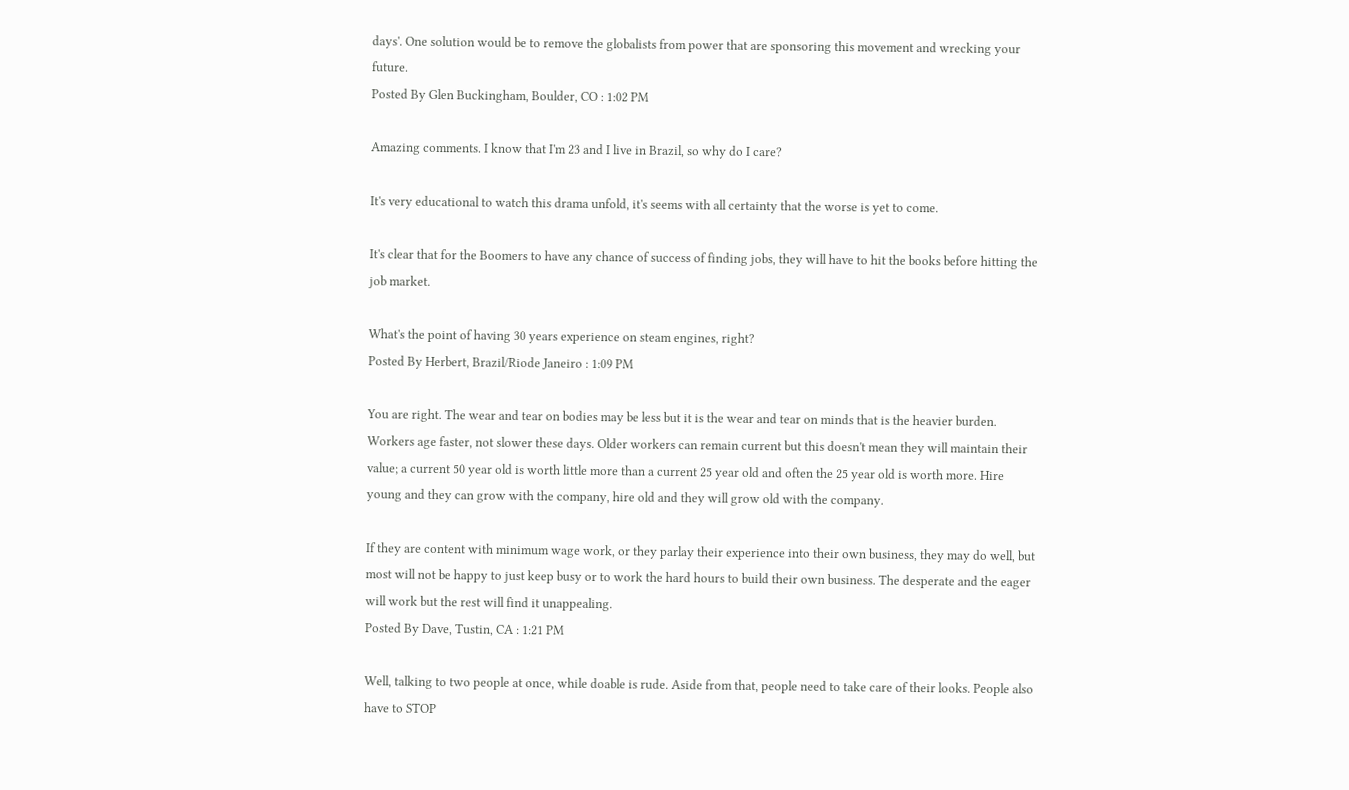days'. One solution would be to remove the globalists from power that are sponsoring this movement and wrecking your future.
Posted By Glen Buckingham, Boulder, CO : 1:02 PM

Amazing comments. I know that I'm 23 and I live in Brazil, so why do I care?

It's very educational to watch this drama unfold, it's seems with all certainty that the worse is yet to come.

It's clear that for the Boomers to have any chance of success of finding jobs, they will have to hit the books before hitting the job market.

What's the point of having 30 years experience on steam engines, right?
Posted By Herbert, Brazil/Riode Janeiro : 1:09 PM

You are right. The wear and tear on bodies may be less but it is the wear and tear on minds that is the heavier burden. Workers age faster, not slower these days. Older workers can remain current but this doesn't mean they will maintain their value; a current 50 year old is worth little more than a current 25 year old and often the 25 year old is worth more. Hire young and they can grow with the company, hire old and they will grow old with the company.

If they are content with minimum wage work, or they parlay their experience into their own business, they may do well, but most will not be happy to just keep busy or to work the hard hours to build their own business. The desperate and the eager will work but the rest will find it unappealing.
Posted By Dave, Tustin, CA : 1:21 PM

Well, talking to two people at once, while doable is rude. Aside from that, people need to take care of their looks. People also have to STOP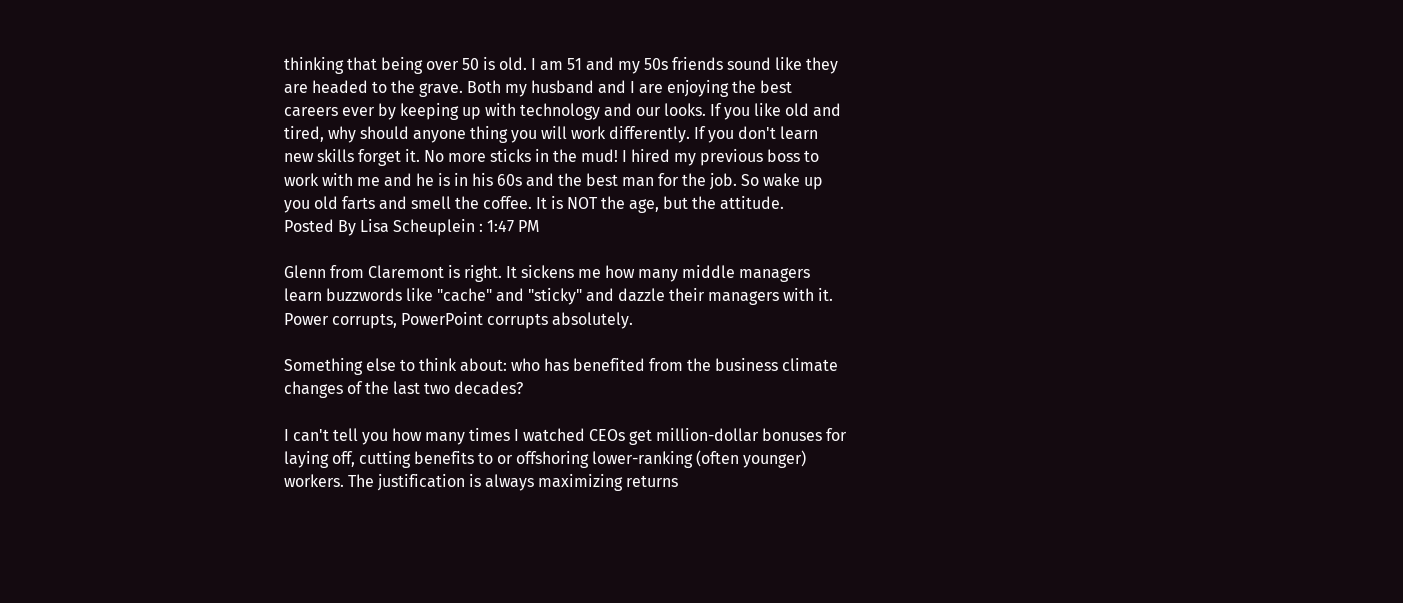thinking that being over 50 is old. I am 51 and my 50s friends sound like they are headed to the grave. Both my husband and I are enjoying the best careers ever by keeping up with technology and our looks. If you like old and tired, why should anyone thing you will work differently. If you don't learn new skills forget it. No more sticks in the mud! I hired my previous boss to work with me and he is in his 60s and the best man for the job. So wake up you old farts and smell the coffee. It is NOT the age, but the attitude.
Posted By Lisa Scheuplein : 1:47 PM

Glenn from Claremont is right. It sickens me how many middle managers learn buzzwords like "cache" and "sticky" and dazzle their managers with it. Power corrupts, PowerPoint corrupts absolutely.

Something else to think about: who has benefited from the business climate changes of the last two decades?

I can't tell you how many times I watched CEOs get million-dollar bonuses for laying off, cutting benefits to or offshoring lower-ranking (often younger) workers. The justification is always maximizing returns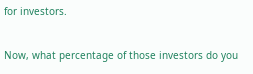for investors.

Now, what percentage of those investors do you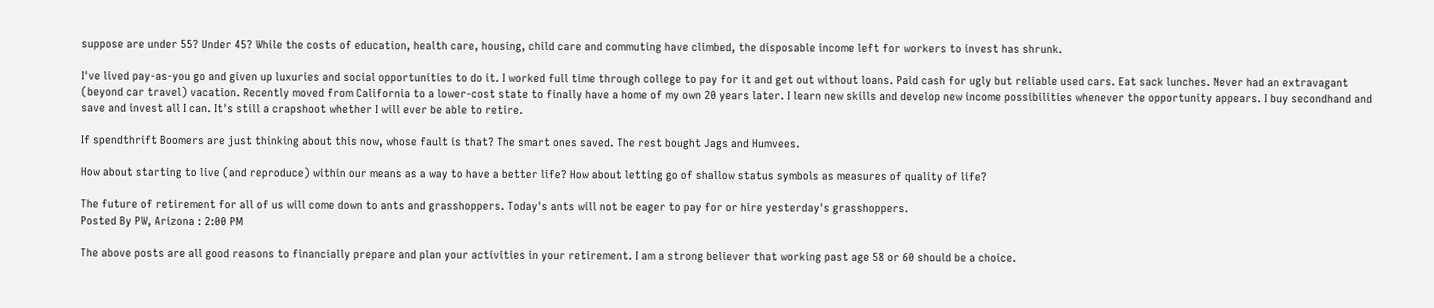suppose are under 55? Under 45? While the costs of education, health care, housing, child care and commuting have climbed, the disposable income left for workers to invest has shrunk.

I've lived pay-as-you go and given up luxuries and social opportunities to do it. I worked full time through college to pay for it and get out without loans. Paid cash for ugly but reliable used cars. Eat sack lunches. Never had an extravagant (beyond car travel) vacation. Recently moved from California to a lower-cost state to finally have a home of my own 20 years later. I learn new skills and develop new income possibilities whenever the opportunity appears. I buy secondhand and save and invest all I can. It's still a crapshoot whether I will ever be able to retire.

If spendthrift Boomers are just thinking about this now, whose fault is that? The smart ones saved. The rest bought Jags and Humvees.

How about starting to live (and reproduce) within our means as a way to have a better life? How about letting go of shallow status symbols as measures of quality of life?

The future of retirement for all of us will come down to ants and grasshoppers. Today's ants will not be eager to pay for or hire yesterday's grasshoppers.
Posted By PW, Arizona : 2:00 PM

The above posts are all good reasons to financially prepare and plan your activities in your retirement. I am a strong believer that working past age 58 or 60 should be a choice.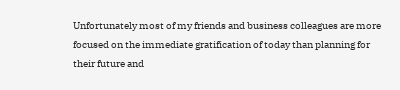Unfortunately most of my friends and business colleagues are more focused on the immediate gratification of today than planning for their future and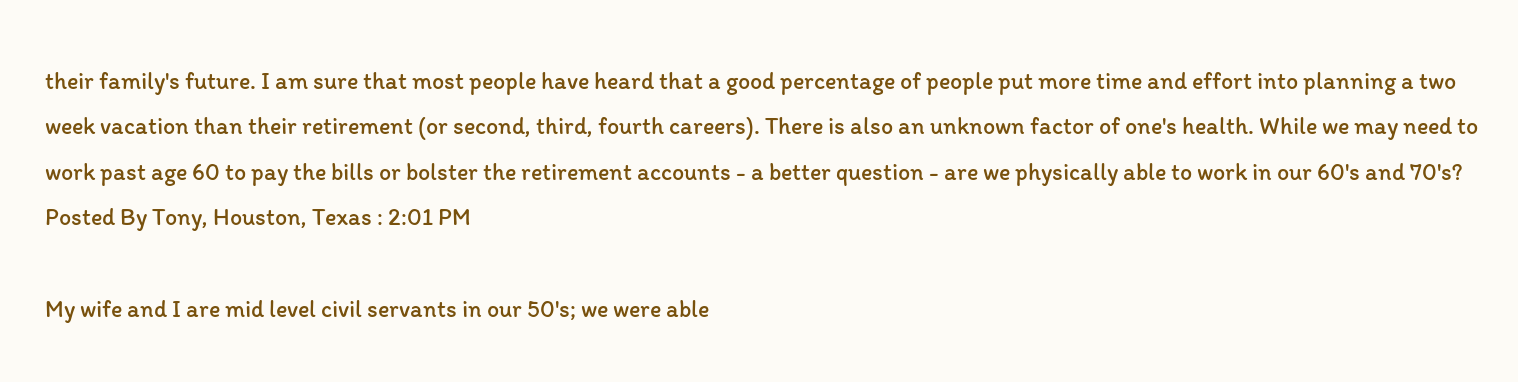their family's future. I am sure that most people have heard that a good percentage of people put more time and effort into planning a two week vacation than their retirement (or second, third, fourth careers). There is also an unknown factor of one's health. While we may need to work past age 60 to pay the bills or bolster the retirement accounts - a better question - are we physically able to work in our 60's and 70's?
Posted By Tony, Houston, Texas : 2:01 PM

My wife and I are mid level civil servants in our 50's; we were able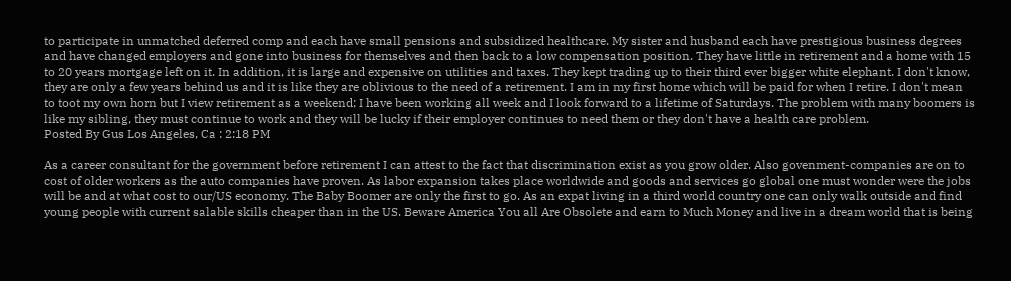to participate in unmatched deferred comp and each have small pensions and subsidized healthcare. My sister and husband each have prestigious business degrees and have changed employers and gone into business for themselves and then back to a low compensation position. They have little in retirement and a home with 15 to 20 years mortgage left on it. In addition, it is large and expensive on utilities and taxes. They kept trading up to their third ever bigger white elephant. I don't know, they are only a few years behind us and it is like they are oblivious to the need of a retirement. I am in my first home which will be paid for when I retire. I don't mean to toot my own horn but I view retirement as a weekend; I have been working all week and I look forward to a lifetime of Saturdays. The problem with many boomers is like my sibling, they must continue to work and they will be lucky if their employer continues to need them or they don't have a health care problem.
Posted By Gus Los Angeles, Ca : 2:18 PM

As a career consultant for the government before retirement I can attest to the fact that discrimination exist as you grow older. Also govenment-companies are on to cost of older workers as the auto companies have proven. As labor expansion takes place worldwide and goods and services go global one must wonder were the jobs will be and at what cost to our/US economy. The Baby Boomer are only the first to go. As an expat living in a third world country one can only walk outside and find young people with current salable skills cheaper than in the US. Beware America You all Are Obsolete and earn to Much Money and live in a dream world that is being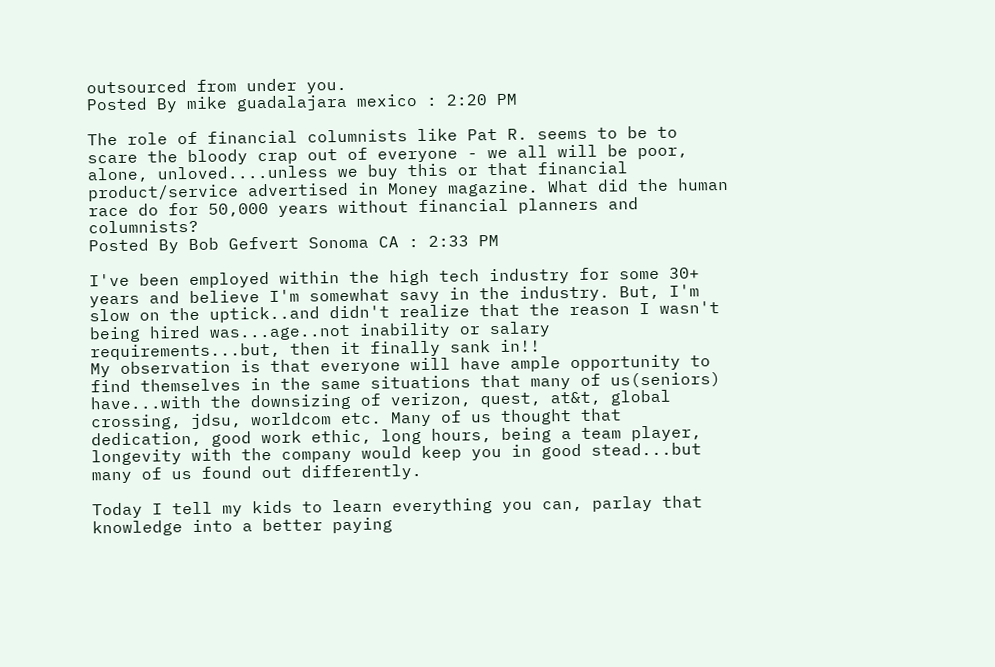outsourced from under you.
Posted By mike guadalajara mexico : 2:20 PM

The role of financial columnists like Pat R. seems to be to scare the bloody crap out of everyone - we all will be poor, alone, unloved....unless we buy this or that financial product/service advertised in Money magazine. What did the human race do for 50,000 years without financial planners and columnists?
Posted By Bob Gefvert Sonoma CA : 2:33 PM

I've been employed within the high tech industry for some 30+ years and believe I'm somewhat savy in the industry. But, I'm slow on the uptick..and didn't realize that the reason I wasn't being hired was...age..not inability or salary requirements...but, then it finally sank in!!
My observation is that everyone will have ample opportunity to find themselves in the same situations that many of us(seniors) have...with the downsizing of verizon, quest, at&t, global crossing, jdsu, worldcom etc. Many of us thought that dedication, good work ethic, long hours, being a team player, longevity with the company would keep you in good stead...but many of us found out differently.

Today I tell my kids to learn everything you can, parlay that knowledge into a better paying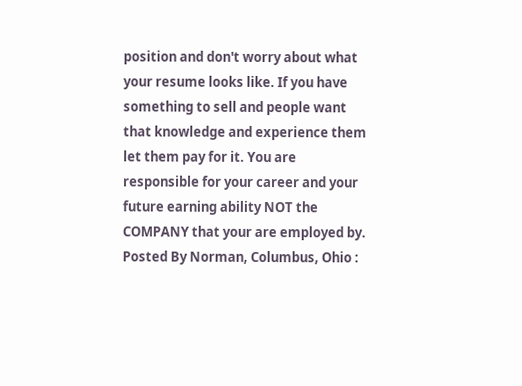position and don't worry about what your resume looks like. If you have something to sell and people want that knowledge and experience them let them pay for it. You are responsible for your career and your future earning ability NOT the COMPANY that your are employed by.
Posted By Norman, Columbus, Ohio :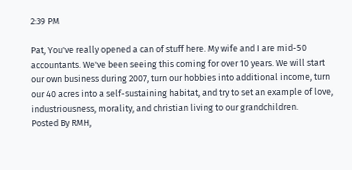2:39 PM

Pat, You've really opened a can of stuff here. My wife and I are mid-50 accountants. We've been seeing this coming for over 10 years. We will start our own business during 2007, turn our hobbies into additional income, turn our 40 acres into a self-sustaining habitat, and try to set an example of love, industriousness, morality, and christian living to our grandchildren.
Posted By RMH,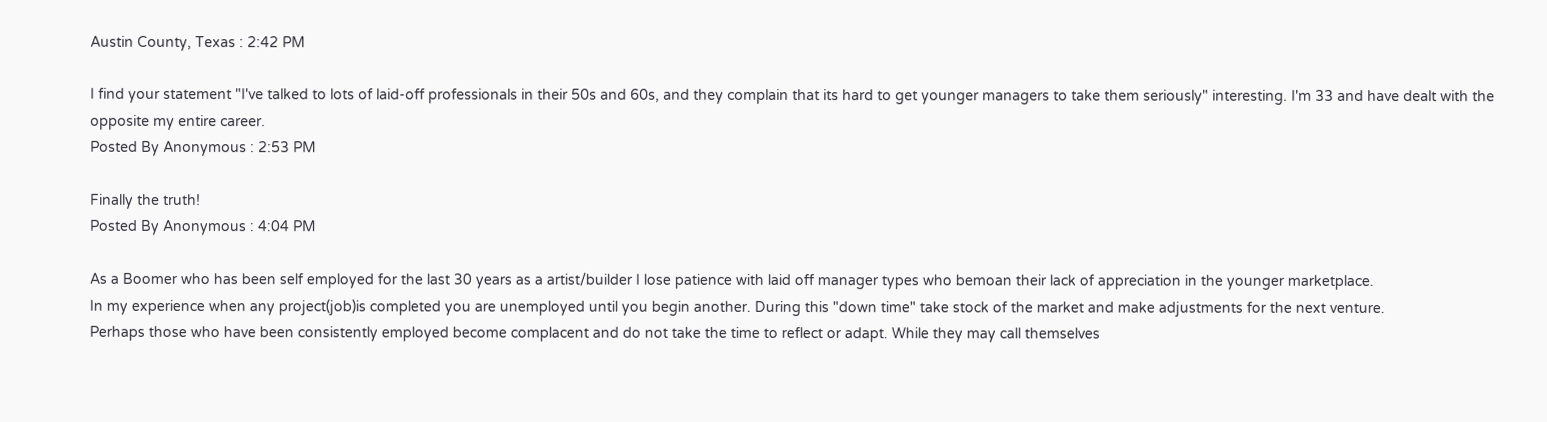Austin County, Texas : 2:42 PM

I find your statement "I've talked to lots of laid-off professionals in their 50s and 60s, and they complain that its hard to get younger managers to take them seriously" interesting. I'm 33 and have dealt with the opposite my entire career.
Posted By Anonymous : 2:53 PM

Finally the truth!
Posted By Anonymous : 4:04 PM

As a Boomer who has been self employed for the last 30 years as a artist/builder I lose patience with laid off manager types who bemoan their lack of appreciation in the younger marketplace.
In my experience when any project(job)is completed you are unemployed until you begin another. During this "down time" take stock of the market and make adjustments for the next venture.
Perhaps those who have been consistently employed become complacent and do not take the time to reflect or adapt. While they may call themselves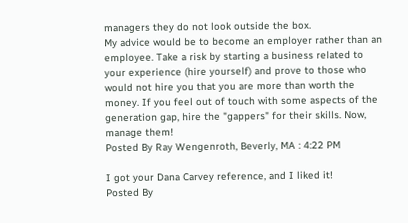managers they do not look outside the box.
My advice would be to become an employer rather than an employee. Take a risk by starting a business related to your experience (hire yourself) and prove to those who would not hire you that you are more than worth the money. If you feel out of touch with some aspects of the generation gap, hire the "gappers" for their skills. Now, manage them!
Posted By Ray Wengenroth, Beverly, MA : 4:22 PM

I got your Dana Carvey reference, and I liked it!
Posted By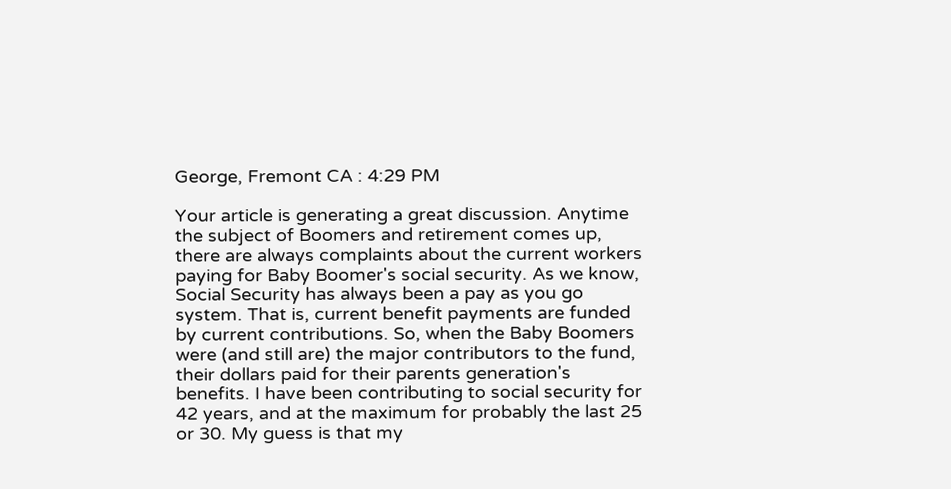George, Fremont CA : 4:29 PM

Your article is generating a great discussion. Anytime the subject of Boomers and retirement comes up, there are always complaints about the current workers paying for Baby Boomer's social security. As we know, Social Security has always been a pay as you go system. That is, current benefit payments are funded by current contributions. So, when the Baby Boomers were (and still are) the major contributors to the fund, their dollars paid for their parents generation's benefits. I have been contributing to social security for 42 years, and at the maximum for probably the last 25 or 30. My guess is that my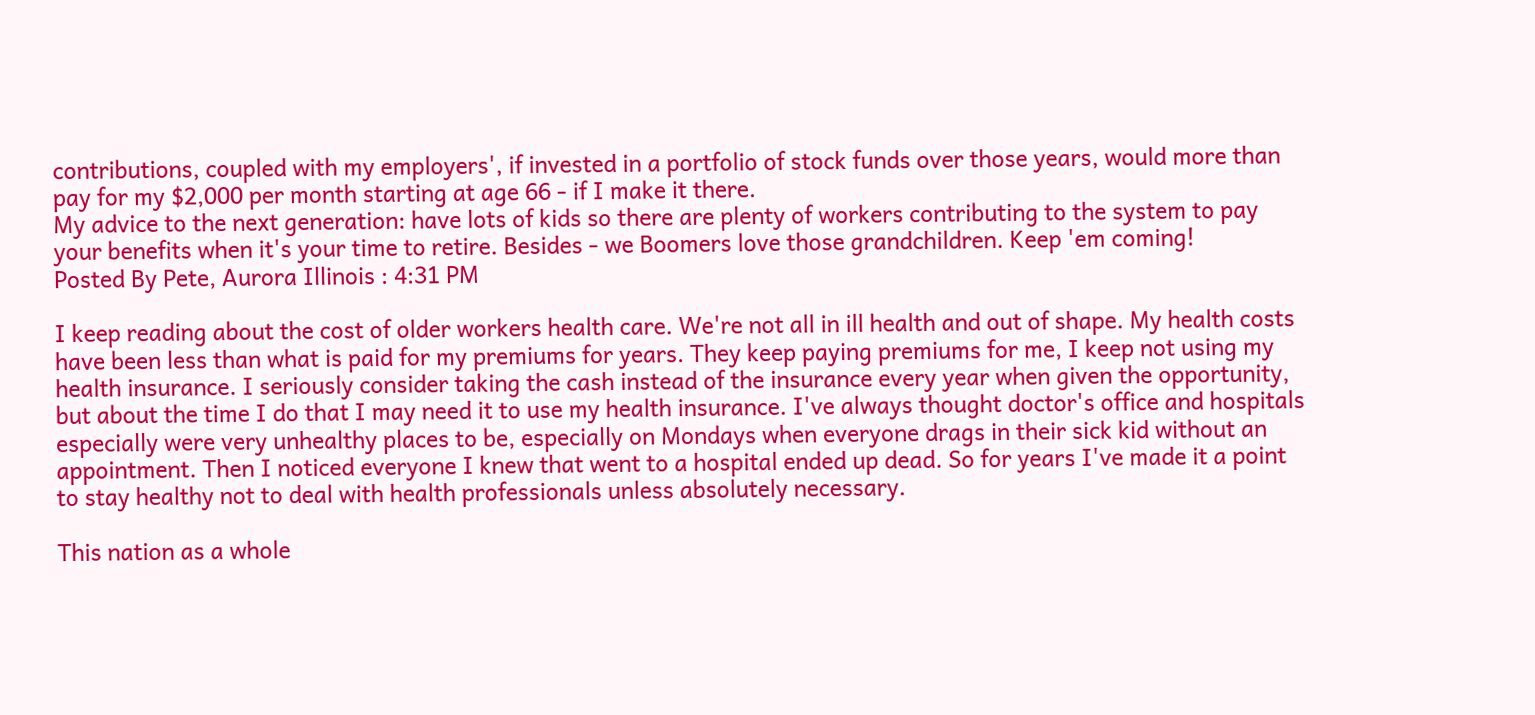contributions, coupled with my employers', if invested in a portfolio of stock funds over those years, would more than pay for my $2,000 per month starting at age 66 - if I make it there.
My advice to the next generation: have lots of kids so there are plenty of workers contributing to the system to pay your benefits when it's your time to retire. Besides - we Boomers love those grandchildren. Keep 'em coming!
Posted By Pete, Aurora Illinois : 4:31 PM

I keep reading about the cost of older workers health care. We're not all in ill health and out of shape. My health costs have been less than what is paid for my premiums for years. They keep paying premiums for me, I keep not using my health insurance. I seriously consider taking the cash instead of the insurance every year when given the opportunity, but about the time I do that I may need it to use my health insurance. I've always thought doctor's office and hospitals especially were very unhealthy places to be, especially on Mondays when everyone drags in their sick kid without an appointment. Then I noticed everyone I knew that went to a hospital ended up dead. So for years I've made it a point to stay healthy not to deal with health professionals unless absolutely necessary.

This nation as a whole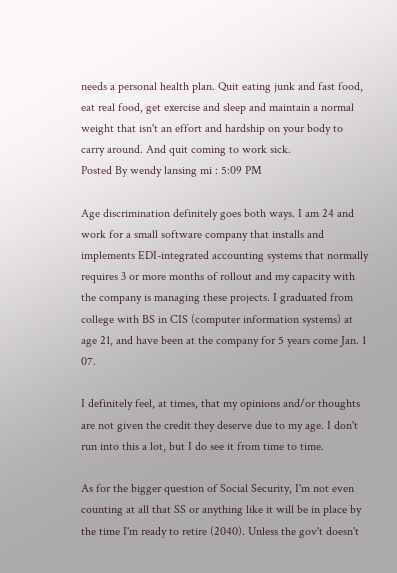needs a personal health plan. Quit eating junk and fast food, eat real food, get exercise and sleep and maintain a normal weight that isn't an effort and hardship on your body to carry around. And quit coming to work sick.
Posted By wendy lansing mi : 5:09 PM

Age discrimination definitely goes both ways. I am 24 and work for a small software company that installs and implements EDI-integrated accounting systems that normally requires 3 or more months of rollout and my capacity with the company is managing these projects. I graduated from college with BS in CIS (computer information systems) at age 21, and have been at the company for 5 years come Jan. 1 07.

I definitely feel, at times, that my opinions and/or thoughts are not given the credit they deserve due to my age. I don't run into this a lot, but I do see it from time to time.

As for the bigger question of Social Security, I'm not even counting at all that SS or anything like it will be in place by the time I'm ready to retire (2040). Unless the gov't doesn't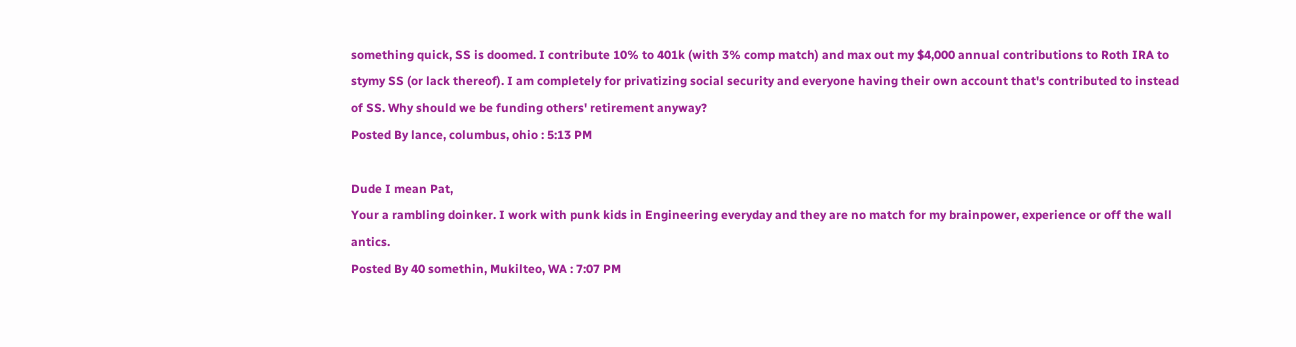something quick, SS is doomed. I contribute 10% to 401k (with 3% comp match) and max out my $4,000 annual contributions to Roth IRA to stymy SS (or lack thereof). I am completely for privatizing social security and everyone having their own account that's contributed to instead of SS. Why should we be funding others' retirement anyway?
Posted By lance, columbus, ohio : 5:13 PM

Dude I mean Pat,
Your a rambling doinker. I work with punk kids in Engineering everyday and they are no match for my brainpower, experience or off the wall antics.
Posted By 40 somethin, Mukilteo, WA : 7:07 PM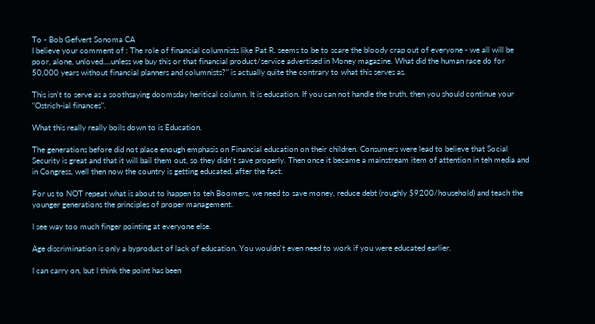To - Bob Gefvert Sonoma CA
I believe your comment of : The role of financial columnists like Pat R. seems to be to scare the bloody crap out of everyone - we all will be poor, alone, unloved....unless we buy this or that financial product/service advertised in Money magazine. What did the human race do for 50,000 years without financial planners and columnists?" is actually quite the contrary to what this serves as.

This isn't to serve as a soothsaying doomsday heritical column. It is education. If you can not handle the truth, then you should continue your "Ostrich-ial finances".

What this really really boils down to is Education.

The generations before did not place enough emphasis on Financial education on their children. Consumers were lead to believe that Social Security is great and that it will bail them out, so they didn't save properly. Then once it became a mainstream item of attention in teh media and in Congress, well then now the country is getting educated, after the fact.

For us to NOT repeat what is about to happen to teh Boomers, we need to save money, reduce debt (roughly $9200/household) and teach the younger generations the principles of proper management.

I see way too much finger pointing at everyone else.

Age discrimination is only a byproduct of lack of education. You wouldn't even need to work if you were educated earlier.

I can carry on, but I think the point has been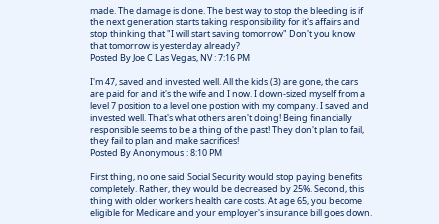made. The damage is done. The best way to stop the bleeding is if the next generation starts taking responsibility for it's affairs and stop thinking that "I will start saving tomorrow" Don't you know that tomorrow is yesterday already?
Posted By Joe C Las Vegas, NV : 7:16 PM

I'm 47, saved and invested well. All the kids (3) are gone, the cars are paid for and it's the wife and I now. I down-sized myself from a level 7 position to a level one postion with my company. I saved and invested well. That's what others aren't doing! Being financially responsible seems to be a thing of the past! They don't plan to fail, they fail to plan and make sacrifices!
Posted By Anonymous : 8:10 PM

First thing, no one said Social Security would stop paying benefits completely. Rather, they would be decreased by 25%. Second, this thing with older workers health care costs. At age 65, you become eligible for Medicare and your employer's insurance bill goes down.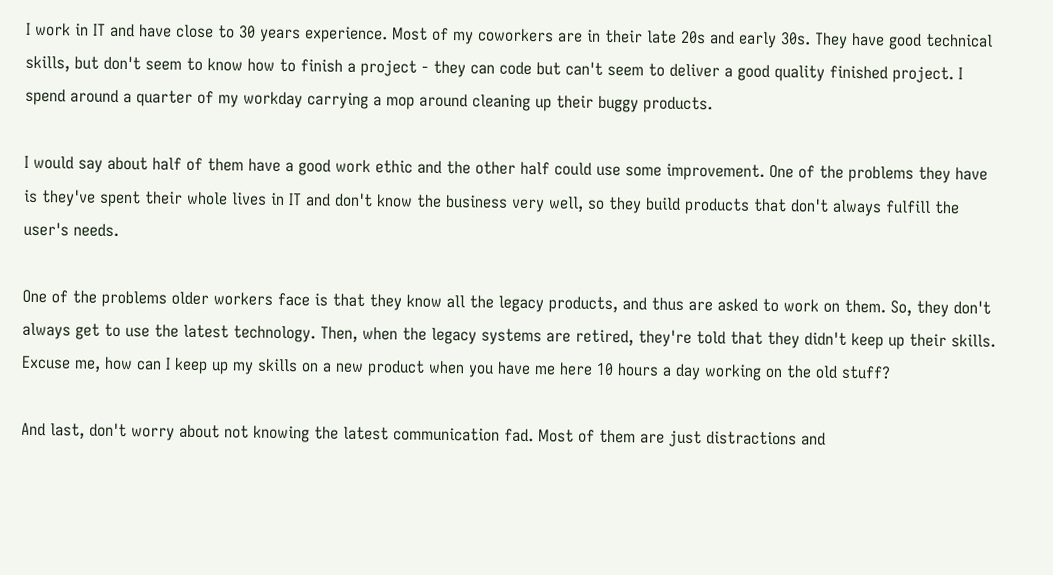I work in IT and have close to 30 years experience. Most of my coworkers are in their late 20s and early 30s. They have good technical skills, but don't seem to know how to finish a project - they can code but can't seem to deliver a good quality finished project. I spend around a quarter of my workday carrying a mop around cleaning up their buggy products.

I would say about half of them have a good work ethic and the other half could use some improvement. One of the problems they have is they've spent their whole lives in IT and don't know the business very well, so they build products that don't always fulfill the user's needs.

One of the problems older workers face is that they know all the legacy products, and thus are asked to work on them. So, they don't always get to use the latest technology. Then, when the legacy systems are retired, they're told that they didn't keep up their skills. Excuse me, how can I keep up my skills on a new product when you have me here 10 hours a day working on the old stuff?

And last, don't worry about not knowing the latest communication fad. Most of them are just distractions and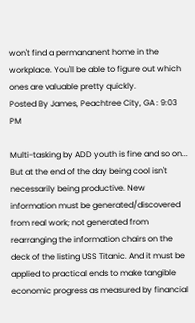won't find a permananent home in the workplace. You'll be able to figure out which ones are valuable pretty quickly.
Posted By James, Peachtree City, GA : 9:03 PM

Multi-tasking by ADD youth is fine and so on... But at the end of the day being cool isn't necessarily being productive. New information must be generated/discovered from real work; not generated from rearranging the information chairs on the deck of the listing USS Titanic. And it must be applied to practical ends to make tangible economic progress as measured by financial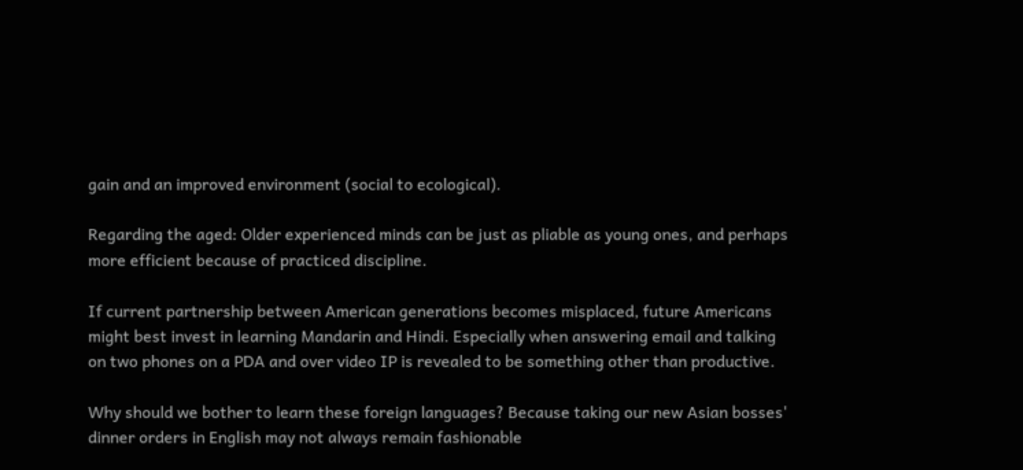gain and an improved environment (social to ecological).

Regarding the aged: Older experienced minds can be just as pliable as young ones, and perhaps more efficient because of practiced discipline.

If current partnership between American generations becomes misplaced, future Americans might best invest in learning Mandarin and Hindi. Especially when answering email and talking on two phones on a PDA and over video IP is revealed to be something other than productive.

Why should we bother to learn these foreign languages? Because taking our new Asian bosses' dinner orders in English may not always remain fashionable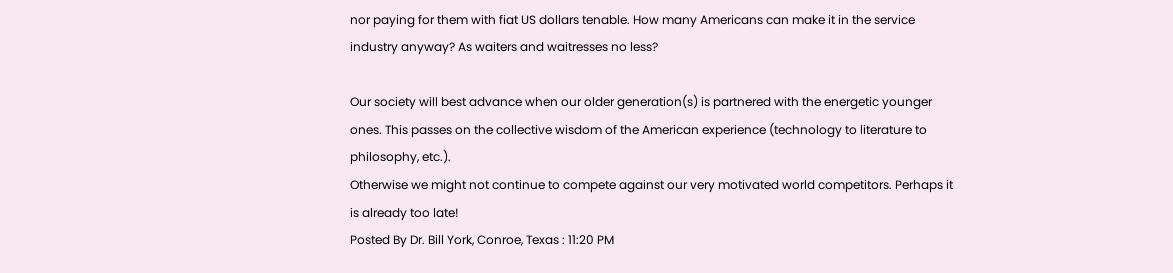nor paying for them with fiat US dollars tenable. How many Americans can make it in the service industry anyway? As waiters and waitresses no less?

Our society will best advance when our older generation(s) is partnered with the energetic younger ones. This passes on the collective wisdom of the American experience (technology to literature to philosophy, etc.).
Otherwise we might not continue to compete against our very motivated world competitors. Perhaps it is already too late!
Posted By Dr. Bill York, Conroe, Texas : 11:20 PM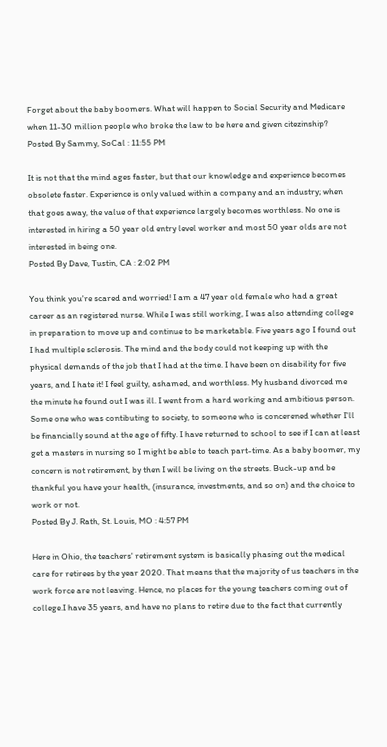Forget about the baby boomers. What will happen to Social Security and Medicare when 11-30 million people who broke the law to be here and given citezinship?
Posted By Sammy, SoCal : 11:55 PM

It is not that the mind ages faster, but that our knowledge and experience becomes obsolete faster. Experience is only valued within a company and an industry; when that goes away, the value of that experience largely becomes worthless. No one is interested in hiring a 50 year old entry level worker and most 50 year olds are not interested in being one.
Posted By Dave, Tustin, CA : 2:02 PM

You think you're scared and worried! I am a 47 year old female who had a great career as an registered nurse. While I was still working, I was also attending college in preparation to move up and continue to be marketable. Five years ago I found out I had multiple sclerosis. The mind and the body could not keeping up with the physical demands of the job that I had at the time. I have been on disability for five years, and I hate it! I feel guilty, ashamed, and worthless. My husband divorced me the minute he found out I was ill. I went from a hard working and ambitious person. Some one who was contibuting to society, to someone who is concerened whether I'll be financially sound at the age of fifty. I have returned to school to see if I can at least get a masters in nursing so I might be able to teach part-time. As a baby boomer, my concern is not retirement, by then I will be living on the streets. Buck-up and be thankful you have your health, (insurance, investments, and so on) and the choice to work or not.
Posted By J. Rath, St. Louis, MO : 4:57 PM

Here in Ohio, the teachers' retirement system is basically phasing out the medical care for retirees by the year 2020. That means that the majority of us teachers in the work force are not leaving. Hence, no places for the young teachers coming out of college.I have 35 years, and have no plans to retire due to the fact that currently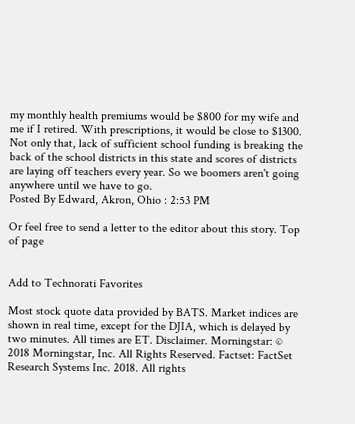my monthly health premiums would be $800 for my wife and me if I retired. With prescriptions, it would be close to $1300. Not only that, lack of sufficient school funding is breaking the back of the school districts in this state and scores of districts are laying off teachers every year. So we boomers aren't going anywhere until we have to go.
Posted By Edward, Akron, Ohio : 2:53 PM

Or feel free to send a letter to the editor about this story. Top of page


Add to Technorati Favorites

Most stock quote data provided by BATS. Market indices are shown in real time, except for the DJIA, which is delayed by two minutes. All times are ET. Disclaimer. Morningstar: © 2018 Morningstar, Inc. All Rights Reserved. Factset: FactSet Research Systems Inc. 2018. All rights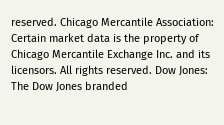reserved. Chicago Mercantile Association: Certain market data is the property of Chicago Mercantile Exchange Inc. and its licensors. All rights reserved. Dow Jones: The Dow Jones branded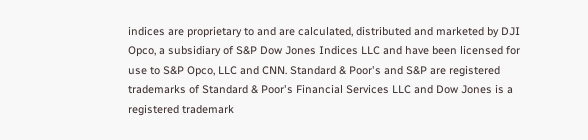indices are proprietary to and are calculated, distributed and marketed by DJI Opco, a subsidiary of S&P Dow Jones Indices LLC and have been licensed for use to S&P Opco, LLC and CNN. Standard & Poor's and S&P are registered trademarks of Standard & Poor's Financial Services LLC and Dow Jones is a registered trademark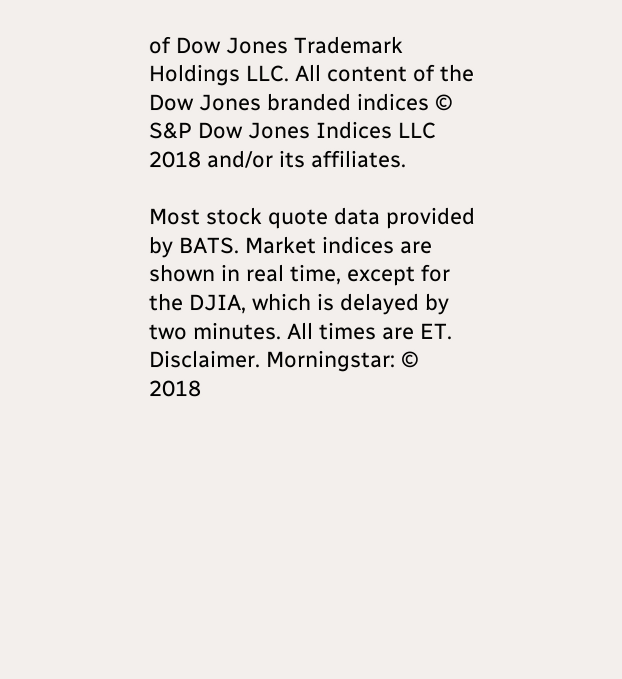of Dow Jones Trademark Holdings LLC. All content of the Dow Jones branded indices © S&P Dow Jones Indices LLC 2018 and/or its affiliates.

Most stock quote data provided by BATS. Market indices are shown in real time, except for the DJIA, which is delayed by two minutes. All times are ET. Disclaimer. Morningstar: © 2018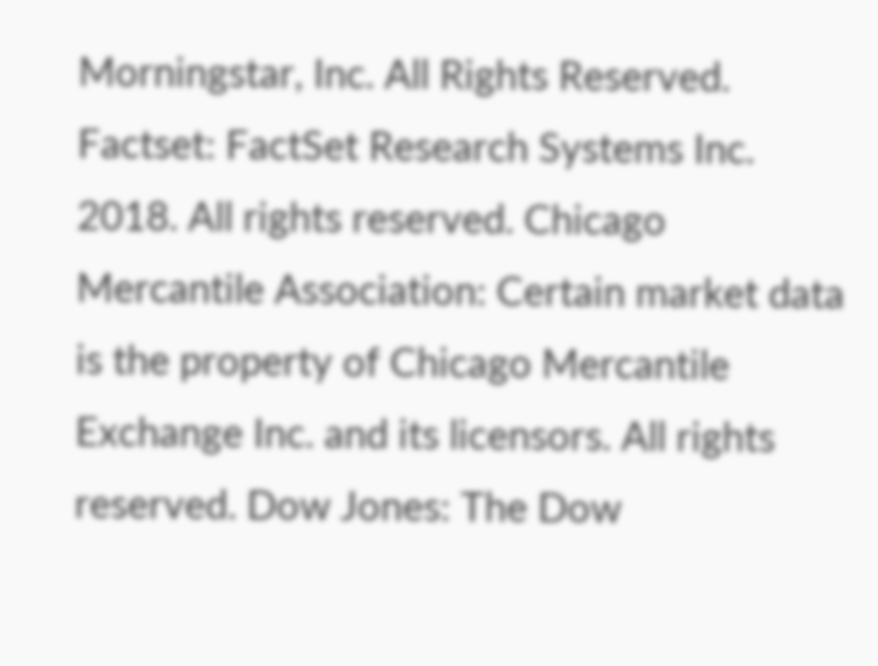Morningstar, Inc. All Rights Reserved. Factset: FactSet Research Systems Inc. 2018. All rights reserved. Chicago Mercantile Association: Certain market data is the property of Chicago Mercantile Exchange Inc. and its licensors. All rights reserved. Dow Jones: The Dow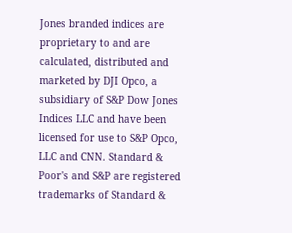Jones branded indices are proprietary to and are calculated, distributed and marketed by DJI Opco, a subsidiary of S&P Dow Jones Indices LLC and have been licensed for use to S&P Opco, LLC and CNN. Standard & Poor's and S&P are registered trademarks of Standard &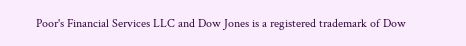Poor's Financial Services LLC and Dow Jones is a registered trademark of Dow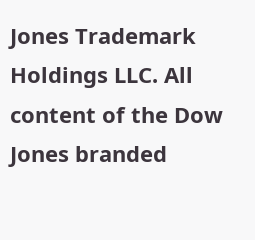Jones Trademark Holdings LLC. All content of the Dow Jones branded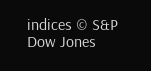indices © S&P Dow Jones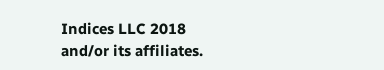Indices LLC 2018 and/or its affiliates.